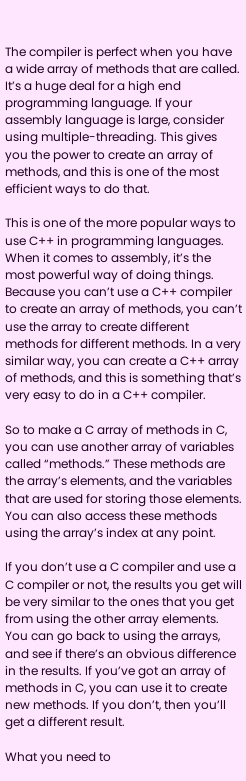The compiler is perfect when you have a wide array of methods that are called. It’s a huge deal for a high end programming language. If your assembly language is large, consider using multiple-threading. This gives you the power to create an array of methods, and this is one of the most efficient ways to do that.

This is one of the more popular ways to use C++ in programming languages. When it comes to assembly, it’s the most powerful way of doing things. Because you can’t use a C++ compiler to create an array of methods, you can’t use the array to create different methods for different methods. In a very similar way, you can create a C++ array of methods, and this is something that’s very easy to do in a C++ compiler.

So to make a C array of methods in C, you can use another array of variables called “methods.” These methods are the array’s elements, and the variables that are used for storing those elements. You can also access these methods using the array’s index at any point.

If you don’t use a C compiler and use a C compiler or not, the results you get will be very similar to the ones that you get from using the other array elements. You can go back to using the arrays, and see if there’s an obvious difference in the results. If you’ve got an array of methods in C, you can use it to create new methods. If you don’t, then you’ll get a different result.

What you need to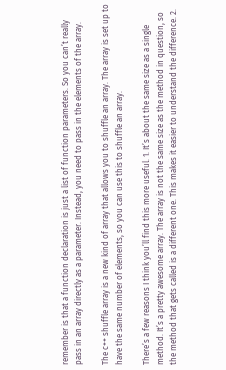remember is that a function declaration is just a list of function parameters. So you can’t really pass in an array directly as a parameter. Instead, you need to pass in the elements of the array.

The c++ shuffle array is a new kind of array that allows you to shuffle an array. The array is set up to have the same number of elements, so you can use this to shuffle an array.

There’s a few reasons I think you’ll find this more useful. 1. It’s about the same size as a single method. It’s a pretty awesome array. The array is not the same size as the method in question, so the method that gets called is a different one. This makes it easier to understand the difference. 2.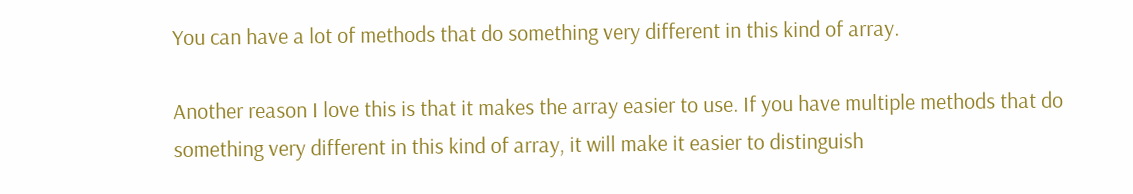You can have a lot of methods that do something very different in this kind of array.

Another reason I love this is that it makes the array easier to use. If you have multiple methods that do something very different in this kind of array, it will make it easier to distinguish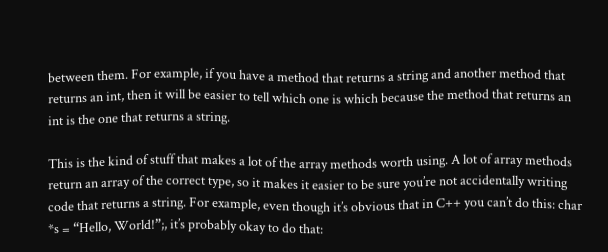between them. For example, if you have a method that returns a string and another method that returns an int, then it will be easier to tell which one is which because the method that returns an int is the one that returns a string.

This is the kind of stuff that makes a lot of the array methods worth using. A lot of array methods return an array of the correct type, so it makes it easier to be sure you’re not accidentally writing code that returns a string. For example, even though it’s obvious that in C++ you can’t do this: char *s = “Hello, World!”;, it’s probably okay to do that: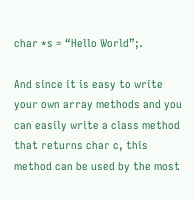char *s = “Hello World”;.

And since it is easy to write your own array methods and you can easily write a class method that returns char c, this method can be used by the most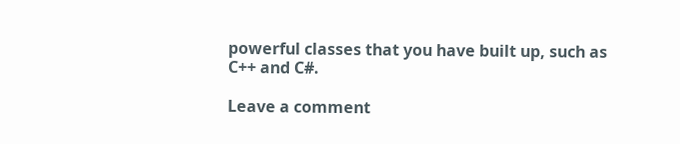powerful classes that you have built up, such as C++ and C#.

Leave a comment